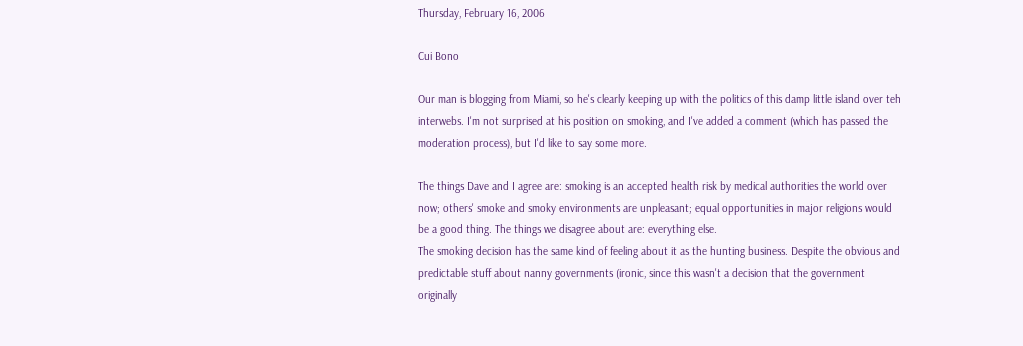Thursday, February 16, 2006

Cui Bono

Our man is blogging from Miami, so he's clearly keeping up with the politics of this damp little island over teh interwebs. I'm not surprised at his position on smoking, and I've added a comment (which has passed the moderation process), but I'd like to say some more.

The things Dave and I agree are: smoking is an accepted health risk by medical authorities the world over now; others' smoke and smoky environments are unpleasant; equal opportunities in major religions would be a good thing. The things we disagree about are: everything else.
The smoking decision has the same kind of feeling about it as the hunting business. Despite the obvious and predictable stuff about nanny governments (ironic, since this wasn't a decision that the government originally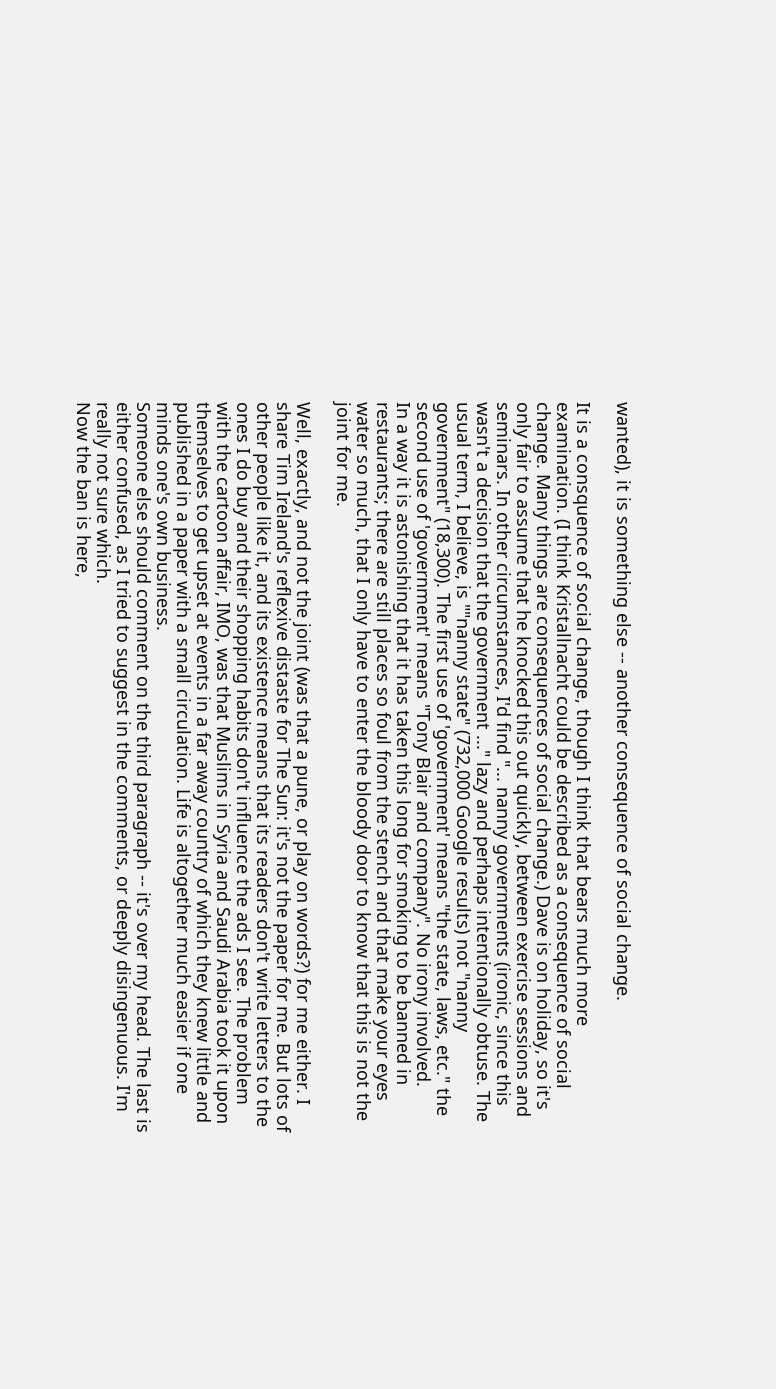wanted), it is something else -- another consequence of social change.

It is a consquence of social change, though I think that bears much more examination. (I think Kristallnacht could be described as a consequence of social change. Many things are consequences of social change.) Dave is on holiday, so it's only fair to assume that he knocked this out quickly, between exercise sessions and seminars. In other circumstances, I'd find "... nanny governments (ironic, since this wasn't a decision that the government ..." lazy and perhaps intentionally obtuse. The usual term, I believe, is ""nanny state" (732,000 Google results) not "nanny government" (18,300). The first use of 'government' means "the state, laws, etc." the second use of 'government' means "Tony Blair and company". No irony involved.
In a way it is astonishing that it has taken this long for smoking to be banned in restaurants; there are still places so foul from the stench and that make your eyes water so much, that I only have to enter the bloody door to know that this is not the joint for me.

Well, exactly, and not the joint (was that a pune, or play on words?) for me either. I share Tim Ireland's reflexive distaste for The Sun: it's not the paper for me. But lots of other people like it, and its existence means that its readers don't write letters to the ones I do buy and their shopping habits don't influence the ads I see. The problem with the cartoon affair, IMO, was that Muslims in Syria and Saudi Arabia took it upon themselves to get upset at events in a far away country of which they knew little and published in a paper with a small circulation. Life is altogether much easier if one minds one's own business.
Someone else should comment on the third paragraph -- it's over my head. The last is either confused, as I tried to suggest in the comments, or deeply disingenuous. I'm really not sure which.
Now the ban is here,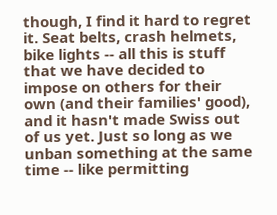though, I find it hard to regret it. Seat belts, crash helmets, bike lights -- all this is stuff that we have decided to impose on others for their own (and their families' good), and it hasn't made Swiss out of us yet. Just so long as we unban something at the same time -- like permitting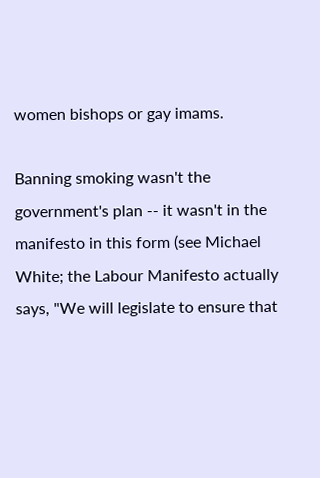women bishops or gay imams.

Banning smoking wasn't the government's plan -- it wasn't in the manifesto in this form (see Michael White; the Labour Manifesto actually says, "We will legislate to ensure that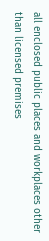all enclosed public places and workplaces other than licensed premises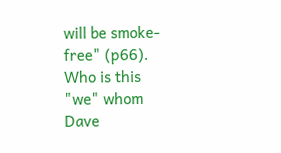will be smoke-free" (p66). Who is this "we" whom Dave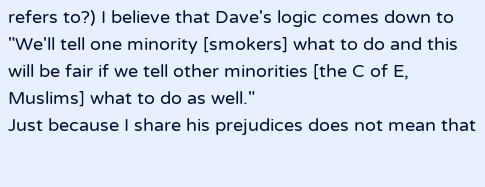refers to?) I believe that Dave's logic comes down to "We'll tell one minority [smokers] what to do and this will be fair if we tell other minorities [the C of E, Muslims] what to do as well."
Just because I share his prejudices does not mean that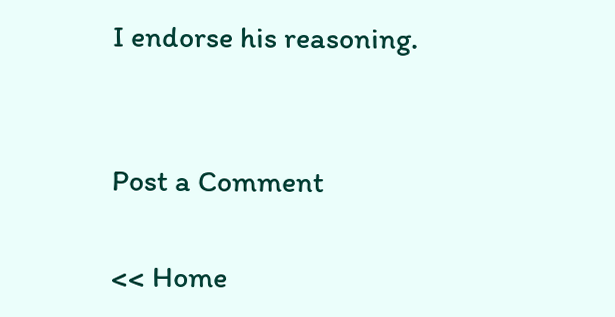I endorse his reasoning.


Post a Comment

<< Home